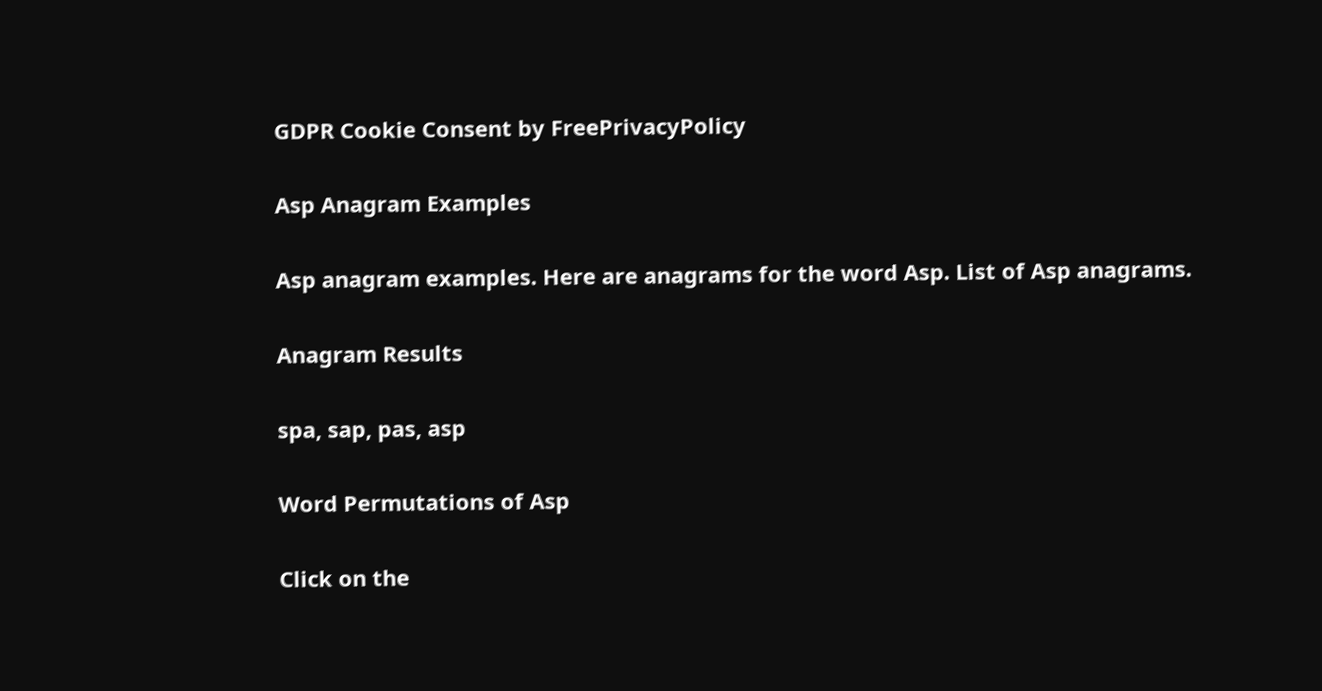GDPR Cookie Consent by FreePrivacyPolicy

Asp Anagram Examples

Asp anagram examples. Here are anagrams for the word Asp. List of Asp anagrams.

Anagram Results

spa, sap, pas, asp

Word Permutations of Asp

Click on the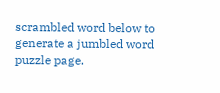scrambled word below to generate a jumbled word puzzle page.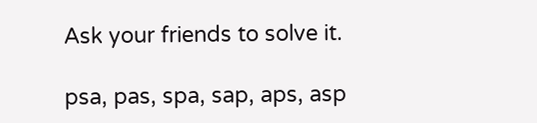Ask your friends to solve it.

psa, pas, spa, sap, aps, asp